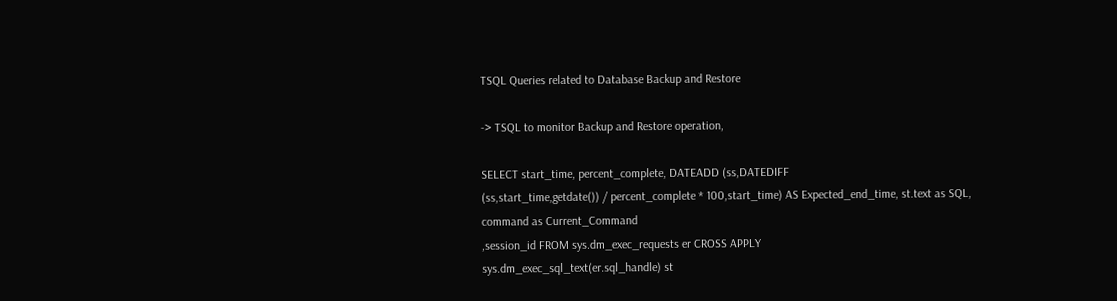TSQL Queries related to Database Backup and Restore

-> TSQL to monitor Backup and Restore operation,

SELECT start_time, percent_complete, DATEADD (ss,DATEDIFF
(ss,start_time,getdate()) / percent_complete * 100,start_time) AS Expected_end_time, st.text as SQL, command as Current_Command
,session_id FROM sys.dm_exec_requests er CROSS APPLY
sys.dm_exec_sql_text(er.sql_handle) st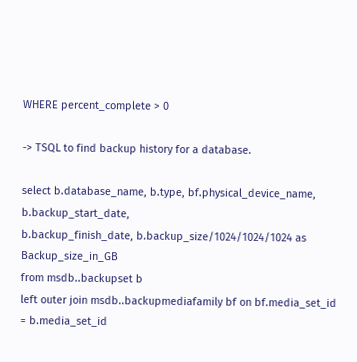WHERE percent_complete > 0

-> TSQL to find backup history for a database.

select b.database_name, b.type, bf.physical_device_name, b.backup_start_date,
b.backup_finish_date, b.backup_size/1024/1024/1024 as Backup_size_in_GB
from msdb..backupset b
left outer join msdb..backupmediafamily bf on bf.media_set_id = b.media_set_id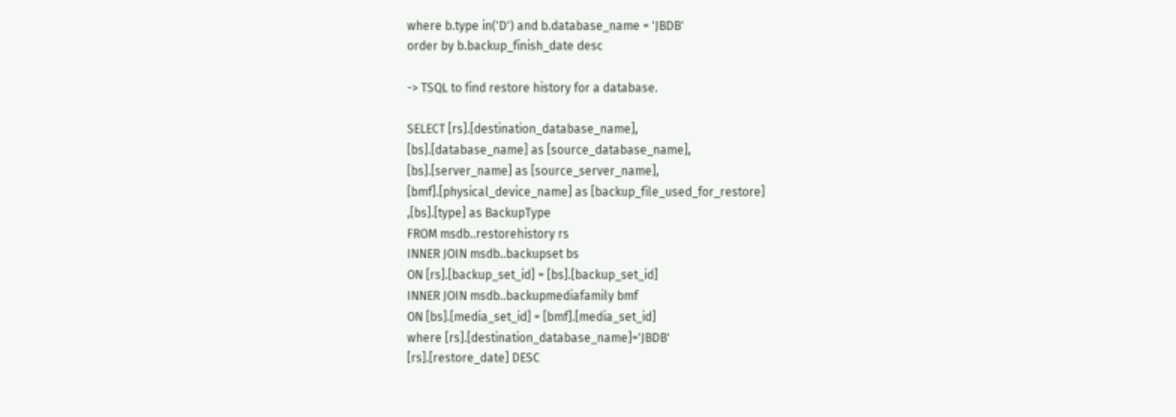where b.type in('D') and b.database_name = 'JBDB'
order by b.backup_finish_date desc

-> TSQL to find restore history for a database.

SELECT [rs].[destination_database_name],
[bs].[database_name] as [source_database_name],
[bs].[server_name] as [source_server_name],
[bmf].[physical_device_name] as [backup_file_used_for_restore]
,[bs].[type] as BackupType
FROM msdb..restorehistory rs
INNER JOIN msdb..backupset bs
ON [rs].[backup_set_id] = [bs].[backup_set_id]
INNER JOIN msdb..backupmediafamily bmf
ON [bs].[media_set_id] = [bmf].[media_set_id]
where [rs].[destination_database_name]='JBDB'
[rs].[restore_date] DESC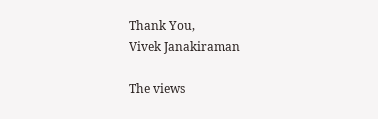Thank You,
Vivek Janakiraman

The views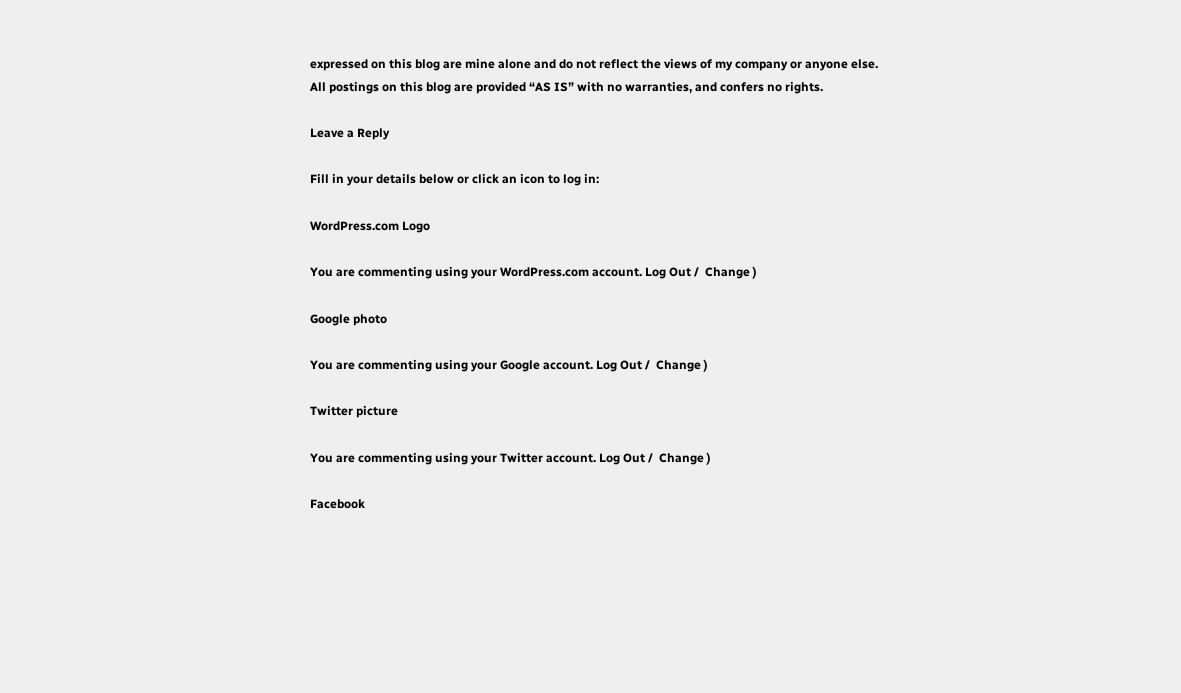expressed on this blog are mine alone and do not reflect the views of my company or anyone else. All postings on this blog are provided “AS IS” with no warranties, and confers no rights.

Leave a Reply

Fill in your details below or click an icon to log in:

WordPress.com Logo

You are commenting using your WordPress.com account. Log Out /  Change )

Google photo

You are commenting using your Google account. Log Out /  Change )

Twitter picture

You are commenting using your Twitter account. Log Out /  Change )

Facebook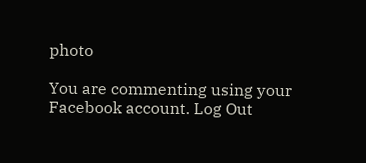photo

You are commenting using your Facebook account. Log Out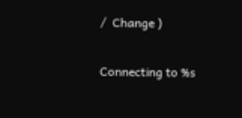/  Change )

Connecting to %s